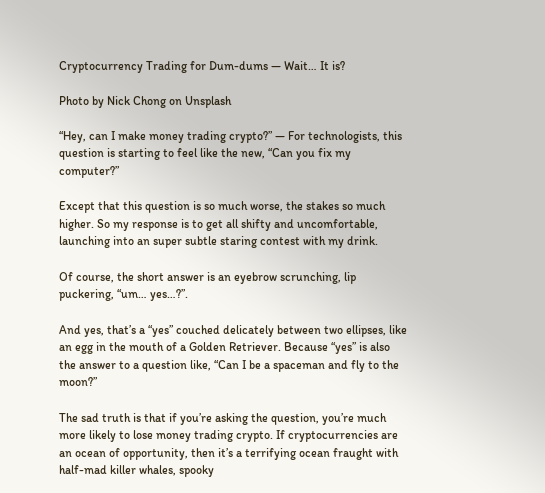Cryptocurrency Trading for Dum-dums — Wait… It is?

Photo by Nick Chong on Unsplash

“Hey, can I make money trading crypto?” — For technologists, this question is starting to feel like the new, “Can you fix my computer?”

Except that this question is so much worse, the stakes so much higher. So my response is to get all shifty and uncomfortable, launching into an super subtle staring contest with my drink.

Of course, the short answer is an eyebrow scrunching, lip puckering, “um… yes…?”.

And yes, that’s a “yes” couched delicately between two ellipses, like an egg in the mouth of a Golden Retriever. Because “yes” is also the answer to a question like, “Can I be a spaceman and fly to the moon?”

The sad truth is that if you’re asking the question, you’re much more likely to lose money trading crypto. If cryptocurrencies are an ocean of opportunity, then it’s a terrifying ocean fraught with half-mad killer whales, spooky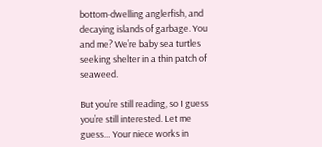bottom-dwelling anglerfish, and decaying islands of garbage. You and me? We’re baby sea turtles seeking shelter in a thin patch of seaweed.

But you’re still reading, so I guess you’re still interested. Let me guess… Your niece works in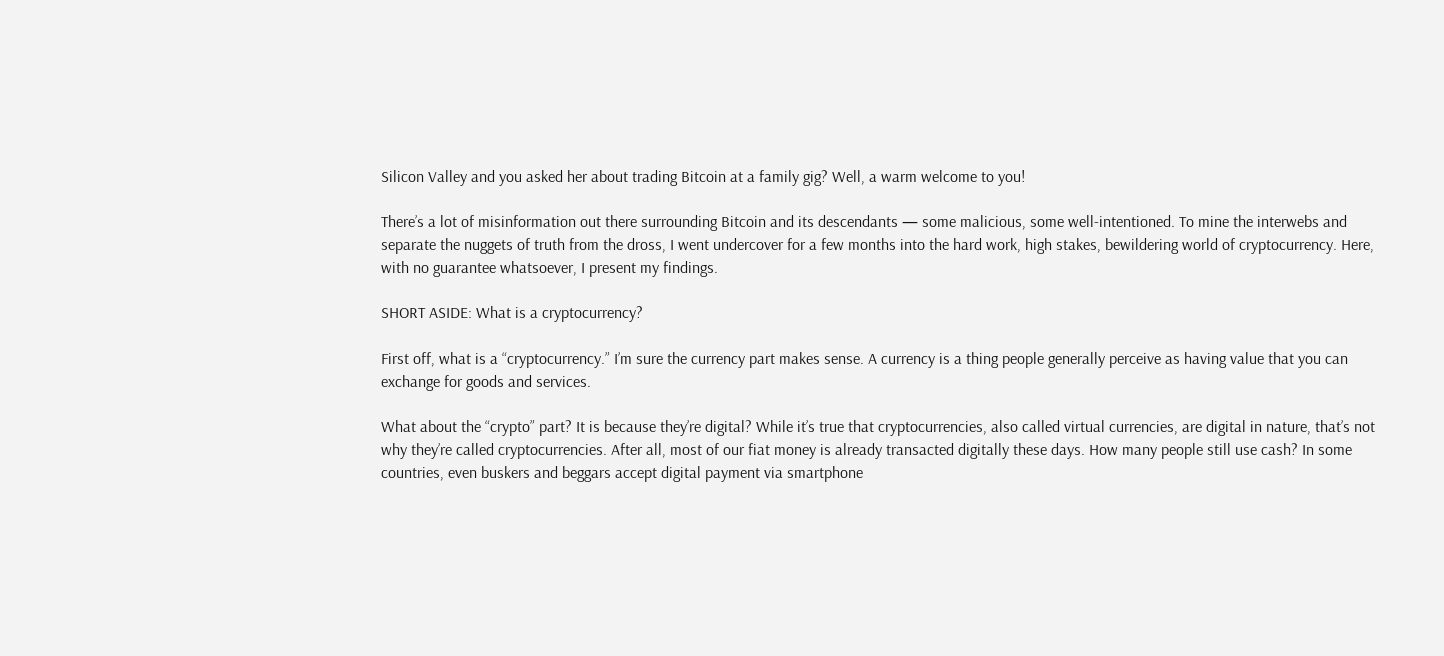Silicon Valley and you asked her about trading Bitcoin at a family gig? Well, a warm welcome to you!

There’s a lot of misinformation out there surrounding Bitcoin and its descendants — some malicious, some well-intentioned. To mine the interwebs and separate the nuggets of truth from the dross, I went undercover for a few months into the hard work, high stakes, bewildering world of cryptocurrency. Here, with no guarantee whatsoever, I present my findings.

SHORT ASIDE: What is a cryptocurrency?

First off, what is a “cryptocurrency.” I’m sure the currency part makes sense. A currency is a thing people generally perceive as having value that you can exchange for goods and services.

What about the “crypto” part? It is because they’re digital? While it’s true that cryptocurrencies, also called virtual currencies, are digital in nature, that’s not why they’re called cryptocurrencies. After all, most of our fiat money is already transacted digitally these days. How many people still use cash? In some countries, even buskers and beggars accept digital payment via smartphone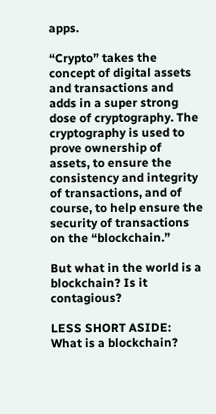apps.

“Crypto” takes the concept of digital assets and transactions and adds in a super strong dose of cryptography. The cryptography is used to prove ownership of assets, to ensure the consistency and integrity of transactions, and of course, to help ensure the security of transactions on the “blockchain.”

But what in the world is a blockchain? Is it contagious?

LESS SHORT ASIDE: What is a blockchain?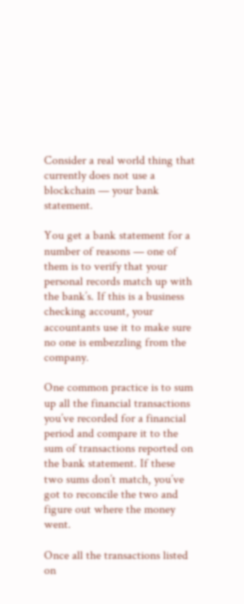Consider a real world thing that currently does not use a blockchain — your bank statement.

You get a bank statement for a number of reasons — one of them is to verify that your personal records match up with the bank’s. If this is a business checking account, your accountants use it to make sure no one is embezzling from the company.

One common practice is to sum up all the financial transactions you’ve recorded for a financial period and compare it to the sum of transactions reported on the bank statement. If these two sums don’t match, you’ve got to reconcile the two and figure out where the money went.

Once all the transactions listed on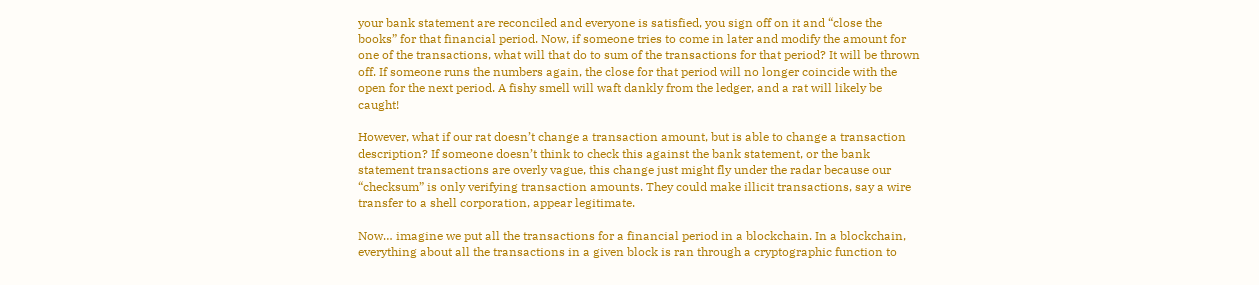your bank statement are reconciled and everyone is satisfied, you sign off on it and “close the books” for that financial period. Now, if someone tries to come in later and modify the amount for one of the transactions, what will that do to sum of the transactions for that period? It will be thrown off. If someone runs the numbers again, the close for that period will no longer coincide with the open for the next period. A fishy smell will waft dankly from the ledger, and a rat will likely be caught!

However, what if our rat doesn’t change a transaction amount, but is able to change a transaction description? If someone doesn’t think to check this against the bank statement, or the bank statement transactions are overly vague, this change just might fly under the radar because our “checksum” is only verifying transaction amounts. They could make illicit transactions, say a wire transfer to a shell corporation, appear legitimate.

Now… imagine we put all the transactions for a financial period in a blockchain. In a blockchain, everything about all the transactions in a given block is ran through a cryptographic function to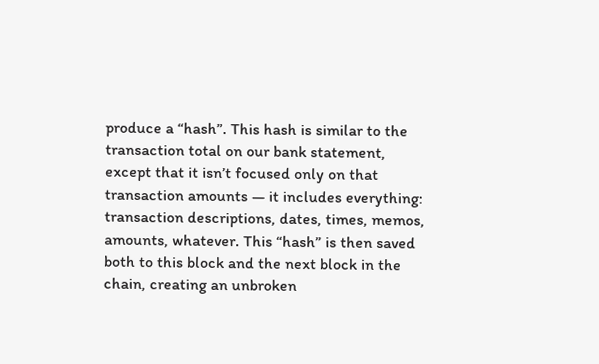produce a “hash”. This hash is similar to the transaction total on our bank statement, except that it isn’t focused only on that transaction amounts — it includes everything: transaction descriptions, dates, times, memos, amounts, whatever. This “hash” is then saved both to this block and the next block in the chain, creating an unbroken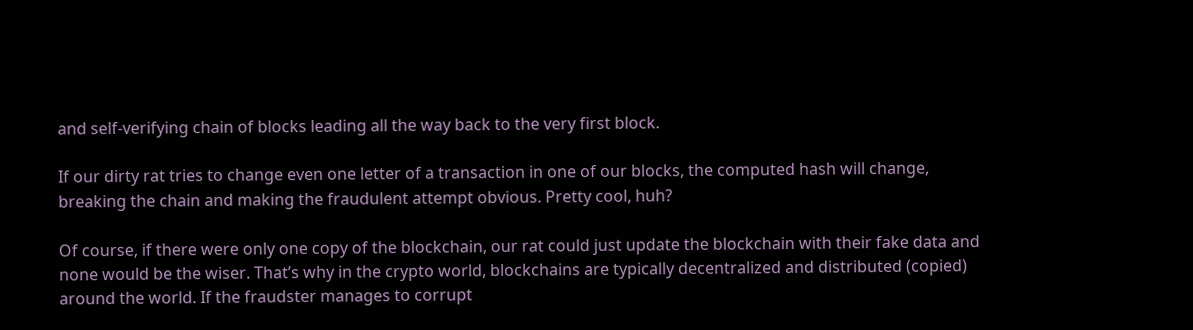and self-verifying chain of blocks leading all the way back to the very first block.

If our dirty rat tries to change even one letter of a transaction in one of our blocks, the computed hash will change, breaking the chain and making the fraudulent attempt obvious. Pretty cool, huh?

Of course, if there were only one copy of the blockchain, our rat could just update the blockchain with their fake data and none would be the wiser. That’s why in the crypto world, blockchains are typically decentralized and distributed (copied) around the world. If the fraudster manages to corrupt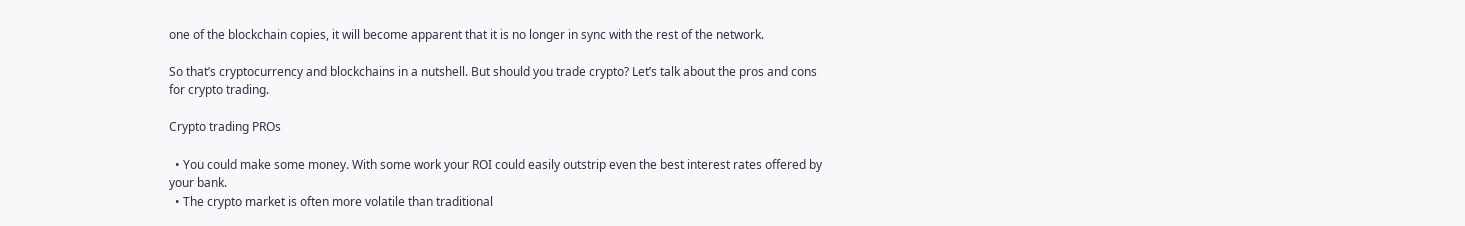one of the blockchain copies, it will become apparent that it is no longer in sync with the rest of the network.

So that’s cryptocurrency and blockchains in a nutshell. But should you trade crypto? Let’s talk about the pros and cons for crypto trading.

Crypto trading PROs

  • You could make some money. With some work your ROI could easily outstrip even the best interest rates offered by your bank.
  • The crypto market is often more volatile than traditional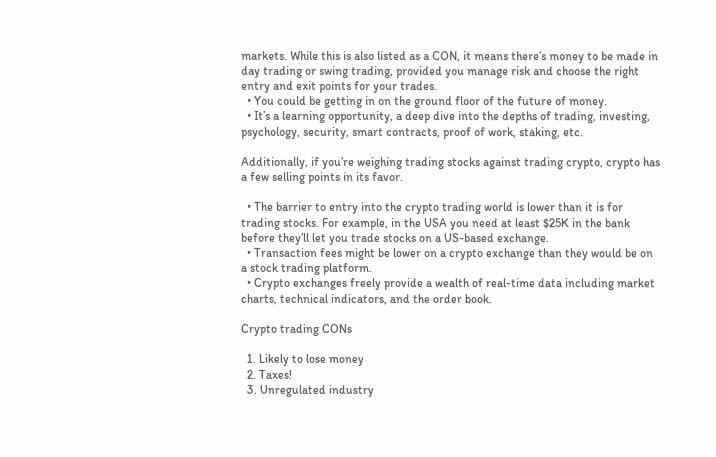markets. While this is also listed as a CON, it means there’s money to be made in day trading or swing trading, provided you manage risk and choose the right entry and exit points for your trades.
  • You could be getting in on the ground floor of the future of money.
  • It’s a learning opportunity, a deep dive into the depths of trading, investing, psychology, security, smart contracts, proof of work, staking, etc.

Additionally, if you’re weighing trading stocks against trading crypto, crypto has a few selling points in its favor.

  • The barrier to entry into the crypto trading world is lower than it is for trading stocks. For example, in the USA you need at least $25K in the bank before they’ll let you trade stocks on a US-based exchange.
  • Transaction fees might be lower on a crypto exchange than they would be on a stock trading platform.
  • Crypto exchanges freely provide a wealth of real-time data including market charts, technical indicators, and the order book.

Crypto trading CONs

  1. Likely to lose money
  2. Taxes!
  3. Unregulated industry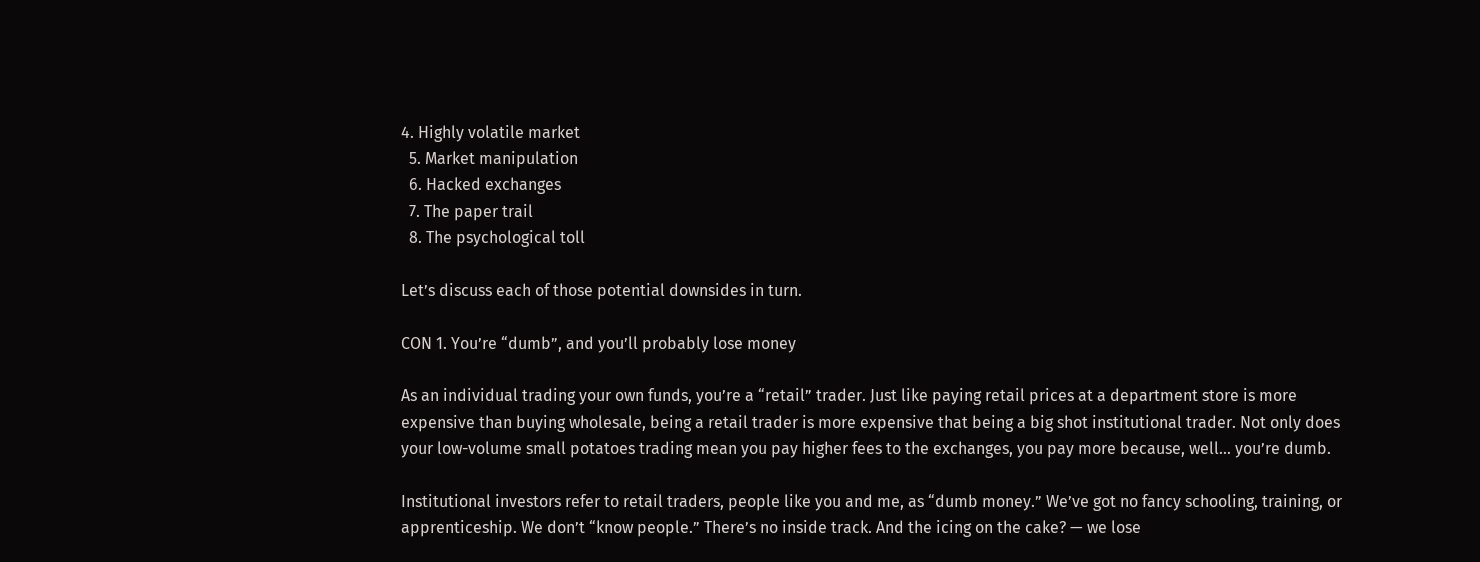4. Highly volatile market
  5. Market manipulation
  6. Hacked exchanges
  7. The paper trail
  8. The psychological toll

Let’s discuss each of those potential downsides in turn.

CON 1. You’re “dumb”, and you’ll probably lose money

As an individual trading your own funds, you’re a “retail” trader. Just like paying retail prices at a department store is more expensive than buying wholesale, being a retail trader is more expensive that being a big shot institutional trader. Not only does your low-volume small potatoes trading mean you pay higher fees to the exchanges, you pay more because, well… you’re dumb.

Institutional investors refer to retail traders, people like you and me, as “dumb money.” We’ve got no fancy schooling, training, or apprenticeship. We don’t “know people.” There’s no inside track. And the icing on the cake? — we lose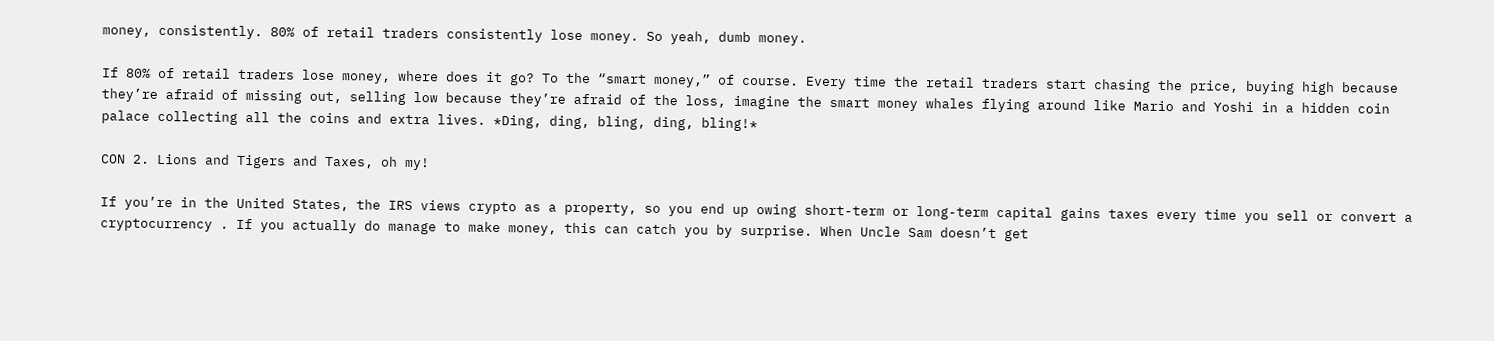money, consistently. 80% of retail traders consistently lose money. So yeah, dumb money.

If 80% of retail traders lose money, where does it go? To the “smart money,” of course. Every time the retail traders start chasing the price, buying high because they’re afraid of missing out, selling low because they’re afraid of the loss, imagine the smart money whales flying around like Mario and Yoshi in a hidden coin palace collecting all the coins and extra lives. *Ding, ding, bling, ding, bling!*

CON 2. Lions and Tigers and Taxes, oh my!

If you’re in the United States, the IRS views crypto as a property, so you end up owing short-term or long-term capital gains taxes every time you sell or convert a cryptocurrency . If you actually do manage to make money, this can catch you by surprise. When Uncle Sam doesn’t get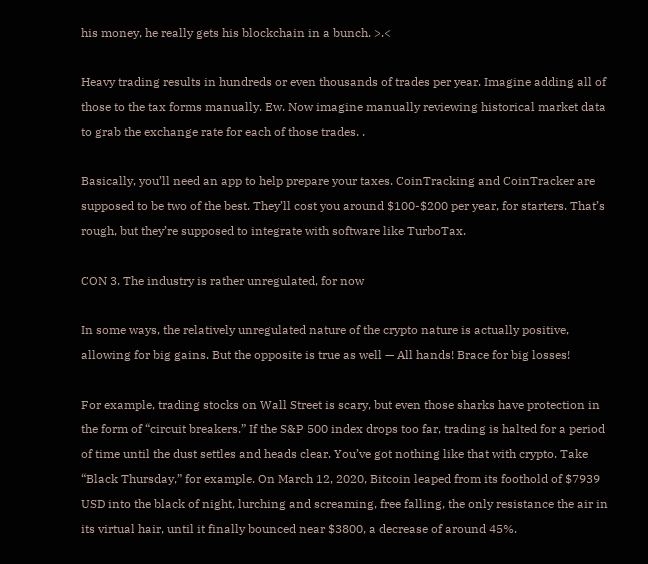his money, he really gets his blockchain in a bunch. >.<

Heavy trading results in hundreds or even thousands of trades per year. Imagine adding all of those to the tax forms manually. Ew. Now imagine manually reviewing historical market data to grab the exchange rate for each of those trades. .

Basically, you’ll need an app to help prepare your taxes. CoinTracking and CoinTracker are supposed to be two of the best. They’ll cost you around $100-$200 per year, for starters. That’s rough, but they’re supposed to integrate with software like TurboTax.

CON 3. The industry is rather unregulated, for now

In some ways, the relatively unregulated nature of the crypto nature is actually positive, allowing for big gains. But the opposite is true as well — All hands! Brace for big losses!

For example, trading stocks on Wall Street is scary, but even those sharks have protection in the form of “circuit breakers.” If the S&P 500 index drops too far, trading is halted for a period of time until the dust settles and heads clear. You’ve got nothing like that with crypto. Take “Black Thursday,” for example. On March 12, 2020, Bitcoin leaped from its foothold of $7939 USD into the black of night, lurching and screaming, free falling, the only resistance the air in its virtual hair, until it finally bounced near $3800, a decrease of around 45%.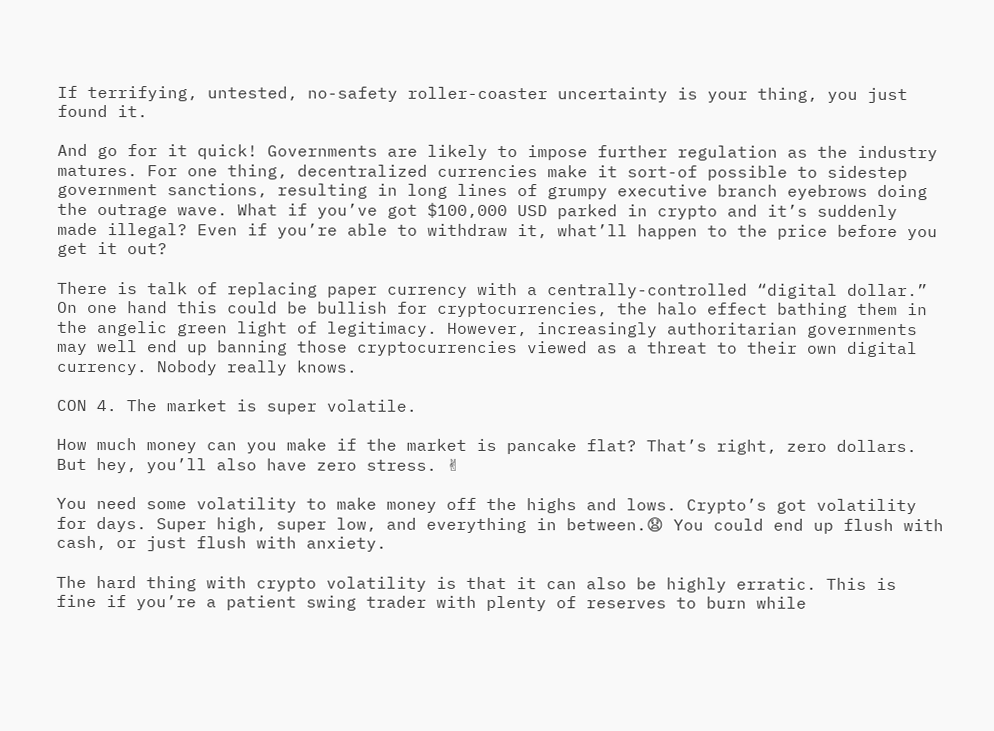If terrifying, untested, no-safety roller-coaster uncertainty is your thing, you just found it.

And go for it quick! Governments are likely to impose further regulation as the industry matures. For one thing, decentralized currencies make it sort-of possible to sidestep government sanctions, resulting in long lines of grumpy executive branch eyebrows doing the outrage wave. What if you’ve got $100,000 USD parked in crypto and it’s suddenly made illegal? Even if you’re able to withdraw it, what’ll happen to the price before you get it out?

There is talk of replacing paper currency with a centrally-controlled “digital dollar.” On one hand this could be bullish for cryptocurrencies, the halo effect bathing them in the angelic green light of legitimacy. However, increasingly authoritarian governments may well end up banning those cryptocurrencies viewed as a threat to their own digital currency. Nobody really knows.

CON 4. The market is super volatile.

How much money can you make if the market is pancake flat? That’s right, zero dollars. But hey, you’ll also have zero stress. ✌

You need some volatility to make money off the highs and lows. Crypto’s got volatility for days. Super high, super low, and everything in between.😧 You could end up flush with cash, or just flush with anxiety.

The hard thing with crypto volatility is that it can also be highly erratic. This is fine if you’re a patient swing trader with plenty of reserves to burn while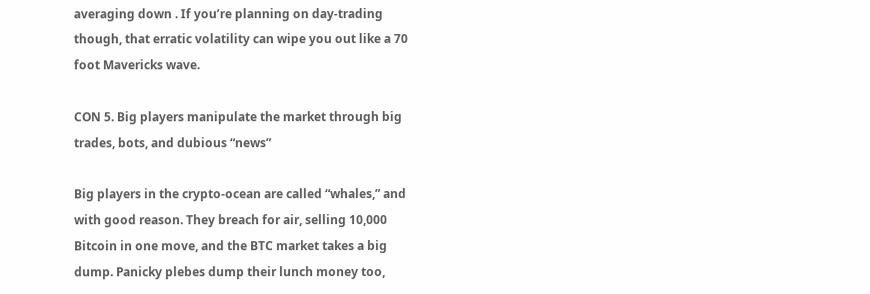averaging down . If you’re planning on day-trading though, that erratic volatility can wipe you out like a 70 foot Mavericks wave.

CON 5. Big players manipulate the market through big trades, bots, and dubious “news”

Big players in the crypto-ocean are called “whales,” and with good reason. They breach for air, selling 10,000 Bitcoin in one move, and the BTC market takes a big dump. Panicky plebes dump their lunch money too,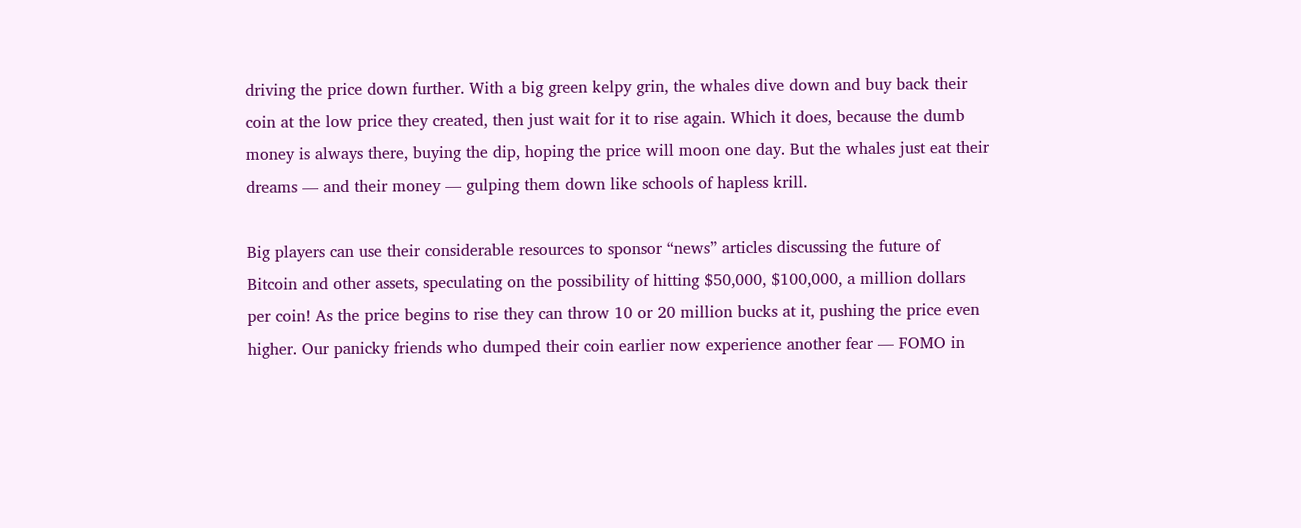driving the price down further. With a big green kelpy grin, the whales dive down and buy back their coin at the low price they created, then just wait for it to rise again. Which it does, because the dumb money is always there, buying the dip, hoping the price will moon one day. But the whales just eat their dreams — and their money — gulping them down like schools of hapless krill.

Big players can use their considerable resources to sponsor “news” articles discussing the future of Bitcoin and other assets, speculating on the possibility of hitting $50,000, $100,000, a million dollars per coin! As the price begins to rise they can throw 10 or 20 million bucks at it, pushing the price even higher. Our panicky friends who dumped their coin earlier now experience another fear — FOMO in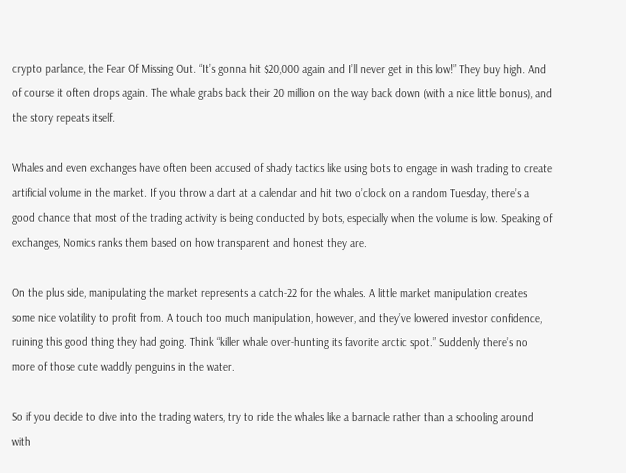crypto parlance, the Fear Of Missing Out. “It’s gonna hit $20,000 again and I’ll never get in this low!” They buy high. And of course it often drops again. The whale grabs back their 20 million on the way back down (with a nice little bonus), and the story repeats itself.

Whales and even exchanges have often been accused of shady tactics like using bots to engage in wash trading to create artificial volume in the market. If you throw a dart at a calendar and hit two o’clock on a random Tuesday, there’s a good chance that most of the trading activity is being conducted by bots, especially when the volume is low. Speaking of exchanges, Nomics ranks them based on how transparent and honest they are.

On the plus side, manipulating the market represents a catch-22 for the whales. A little market manipulation creates some nice volatility to profit from. A touch too much manipulation, however, and they’ve lowered investor confidence, ruining this good thing they had going. Think “killer whale over-hunting its favorite arctic spot.” Suddenly there’s no more of those cute waddly penguins in the water.

So if you decide to dive into the trading waters, try to ride the whales like a barnacle rather than a schooling around with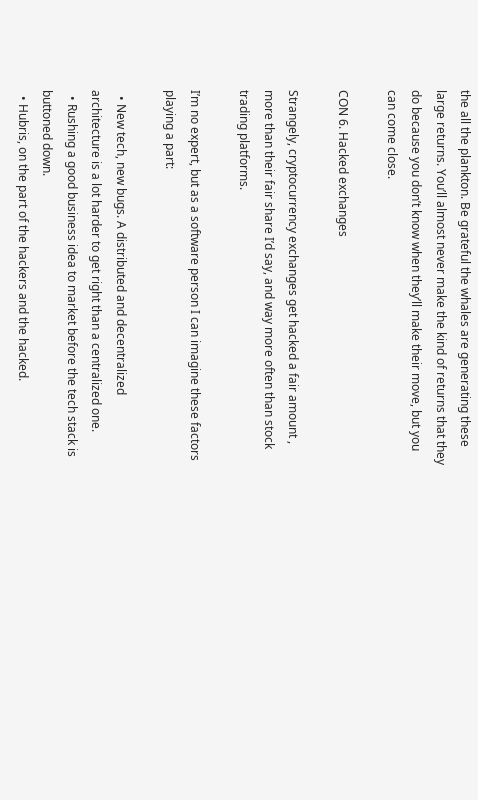the all the plankton. Be grateful the whales are generating these large returns. You’ll almost never make the kind of returns that they do because you don’t know when they’ll make their move, but you can come close.

CON 6. Hacked exchanges

Strangely, cryptocurrency exchanges get hacked a fair amount , more than their fair share I’d say, and way more often than stock trading platforms.

I’m no expert, but as a software person I can imagine these factors playing a part:

  • New tech, new bugs. A distributed and decentralized architecture is a lot harder to get right than a centralized one.
  • Rushing a good business idea to market before the tech stack is buttoned down.
  • Hubris, on the part of the hackers and the hacked.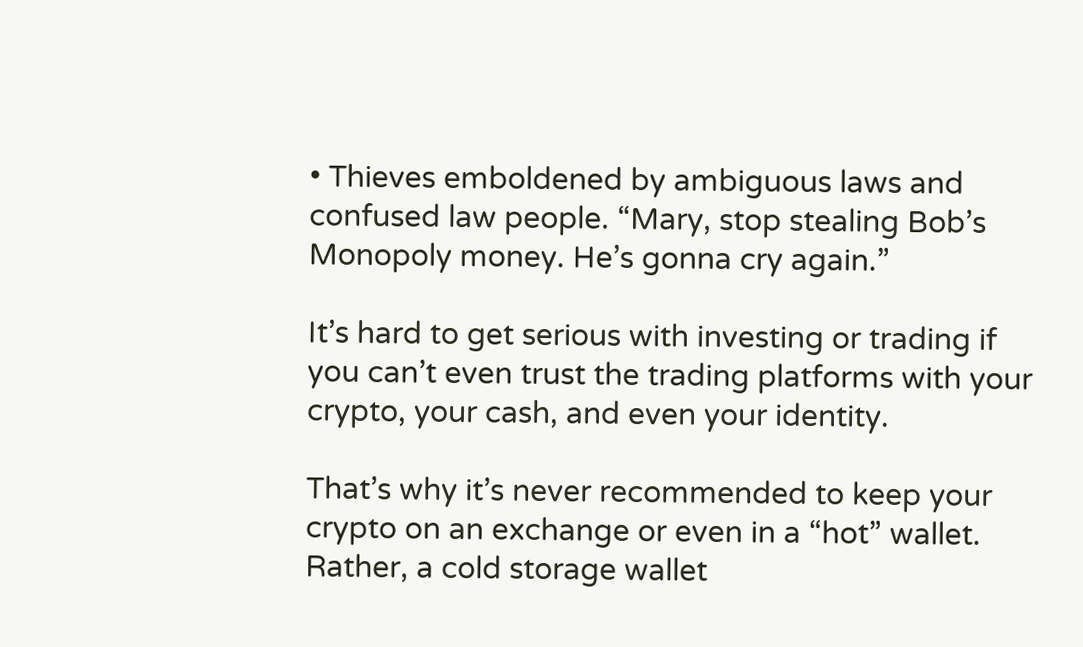• Thieves emboldened by ambiguous laws and confused law people. “Mary, stop stealing Bob’s Monopoly money. He’s gonna cry again.”

It’s hard to get serious with investing or trading if you can’t even trust the trading platforms with your crypto, your cash, and even your identity.

That’s why it’s never recommended to keep your crypto on an exchange or even in a “hot” wallet. Rather, a cold storage wallet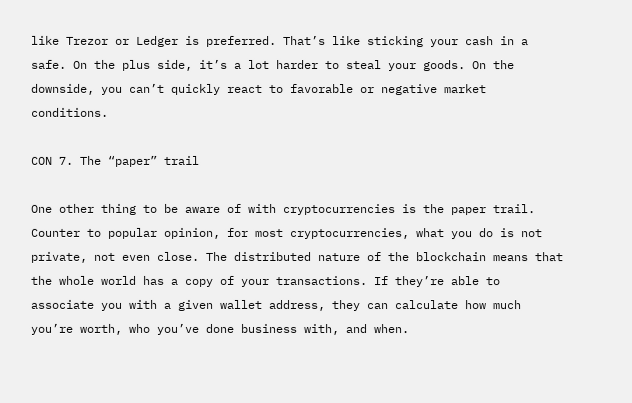like Trezor or Ledger is preferred. That’s like sticking your cash in a safe. On the plus side, it’s a lot harder to steal your goods. On the downside, you can’t quickly react to favorable or negative market conditions.

CON 7. The “paper” trail

One other thing to be aware of with cryptocurrencies is the paper trail. Counter to popular opinion, for most cryptocurrencies, what you do is not private, not even close. The distributed nature of the blockchain means that the whole world has a copy of your transactions. If they’re able to associate you with a given wallet address, they can calculate how much you’re worth, who you’ve done business with, and when.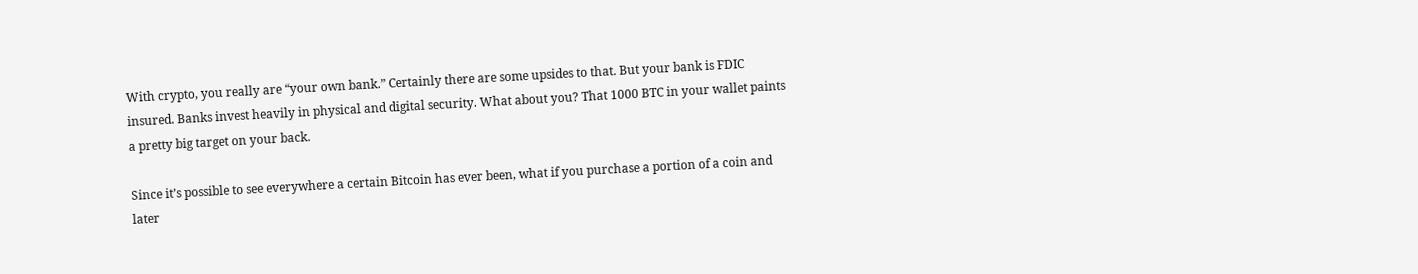With crypto, you really are “your own bank.” Certainly there are some upsides to that. But your bank is FDIC insured. Banks invest heavily in physical and digital security. What about you? That 1000 BTC in your wallet paints a pretty big target on your back.

Since it’s possible to see everywhere a certain Bitcoin has ever been, what if you purchase a portion of a coin and later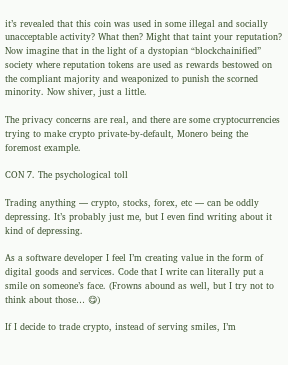it’s revealed that this coin was used in some illegal and socially unacceptable activity? What then? Might that taint your reputation? Now imagine that in the light of a dystopian “blockchainified” society where reputation tokens are used as rewards bestowed on the compliant majority and weaponized to punish the scorned minority. Now shiver, just a little.

The privacy concerns are real, and there are some cryptocurrencies trying to make crypto private-by-default, Monero being the foremost example.

CON 7. The psychological toll

Trading anything — crypto, stocks, forex, etc — can be oddly depressing. It’s probably just me, but I even find writing about it kind of depressing.

As a software developer I feel I’m creating value in the form of digital goods and services. Code that I write can literally put a smile on someone’s face. (Frowns abound as well, but I try not to think about those… 😋)

If I decide to trade crypto, instead of serving smiles, I’m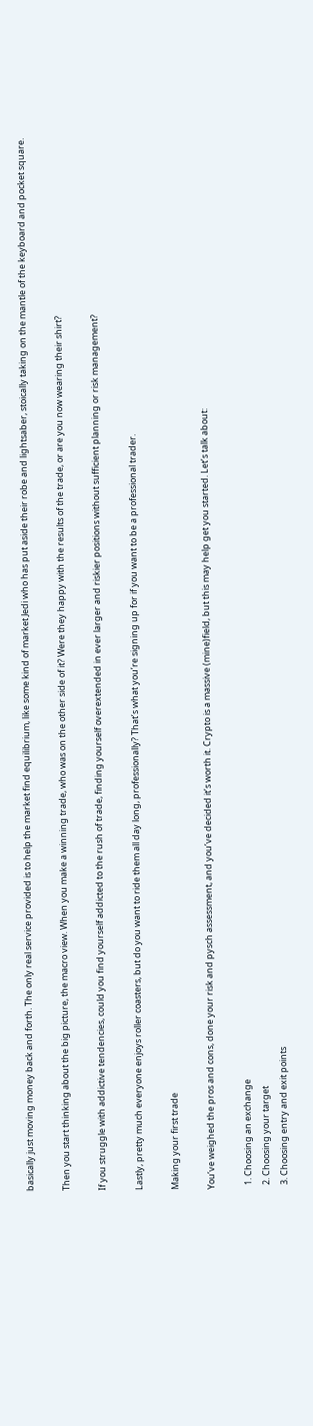basically just moving money back and forth. The only real service provided is to help the market find equilibrium, like some kind of market Jedi who has put aside their robe and lightsaber, stoically taking on the mantle of the keyboard and pocket square.

Then you start thinking about the big picture, the macro view. When you make a winning trade, who was on the other side of it? Were they happy with the results of the trade, or are you now wearing their shirt?

If you struggle with addictive tendencies, could you find yourself addicted to the rush of trade, finding yourself overextended in ever larger and riskier positions without sufficient planning or risk management?

Lastly, pretty much everyone enjoys roller coasters, but do you want to ride them all day long, professionally? That’s what you’re signing up for if you want to be a professional trader.

Making your first trade

You’ve weighed the pros and cons, done your risk and pysch assessment, and you’ve decided it’s worth it. Crypto is a massive (mine)field, but this may help get you started. Let’s talk about:

  1. Choosing an exchange
  2. Choosing your target
  3. Choosing entry and exit points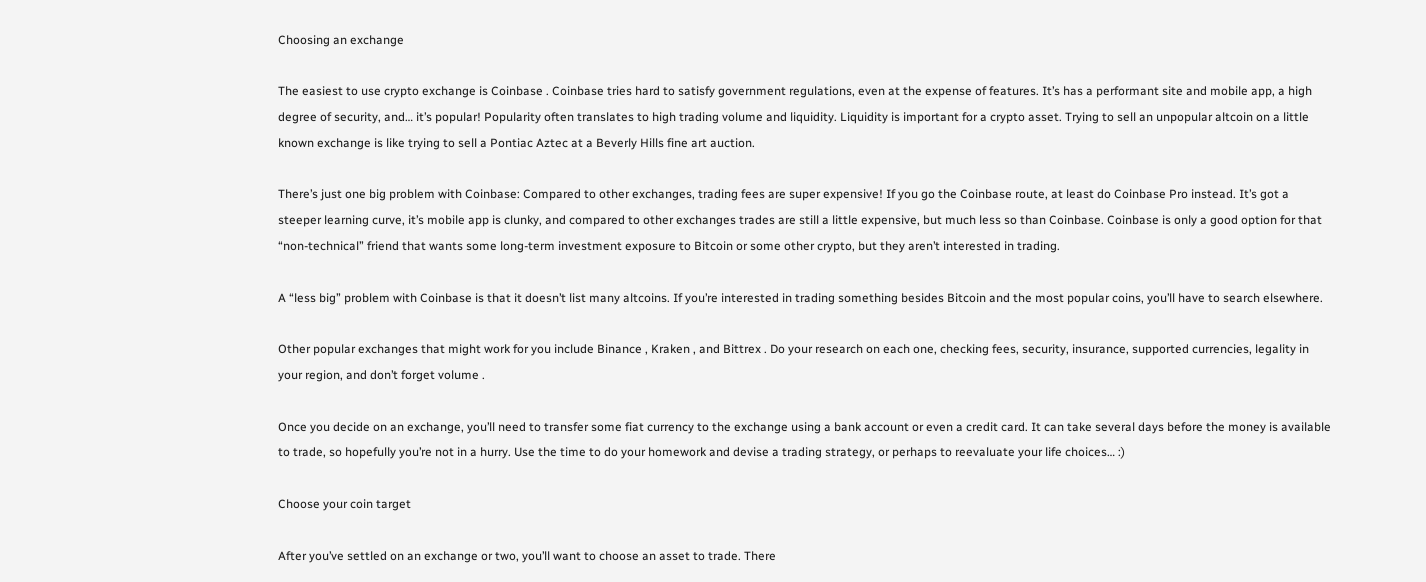Choosing an exchange

The easiest to use crypto exchange is Coinbase . Coinbase tries hard to satisfy government regulations, even at the expense of features. It’s has a performant site and mobile app, a high degree of security, and… it’s popular! Popularity often translates to high trading volume and liquidity. Liquidity is important for a crypto asset. Trying to sell an unpopular altcoin on a little known exchange is like trying to sell a Pontiac Aztec at a Beverly Hills fine art auction.

There’s just one big problem with Coinbase: Compared to other exchanges, trading fees are super expensive! If you go the Coinbase route, at least do Coinbase Pro instead. It’s got a steeper learning curve, it’s mobile app is clunky, and compared to other exchanges trades are still a little expensive, but much less so than Coinbase. Coinbase is only a good option for that “non-technical” friend that wants some long-term investment exposure to Bitcoin or some other crypto, but they aren’t interested in trading.

A “less big” problem with Coinbase is that it doesn’t list many altcoins. If you’re interested in trading something besides Bitcoin and the most popular coins, you’ll have to search elsewhere.

Other popular exchanges that might work for you include Binance , Kraken , and Bittrex . Do your research on each one, checking fees, security, insurance, supported currencies, legality in your region, and don’t forget volume .

Once you decide on an exchange, you’ll need to transfer some fiat currency to the exchange using a bank account or even a credit card. It can take several days before the money is available to trade, so hopefully you’re not in a hurry. Use the time to do your homework and devise a trading strategy, or perhaps to reevaluate your life choices… :)

Choose your coin target

After you’ve settled on an exchange or two, you’ll want to choose an asset to trade. There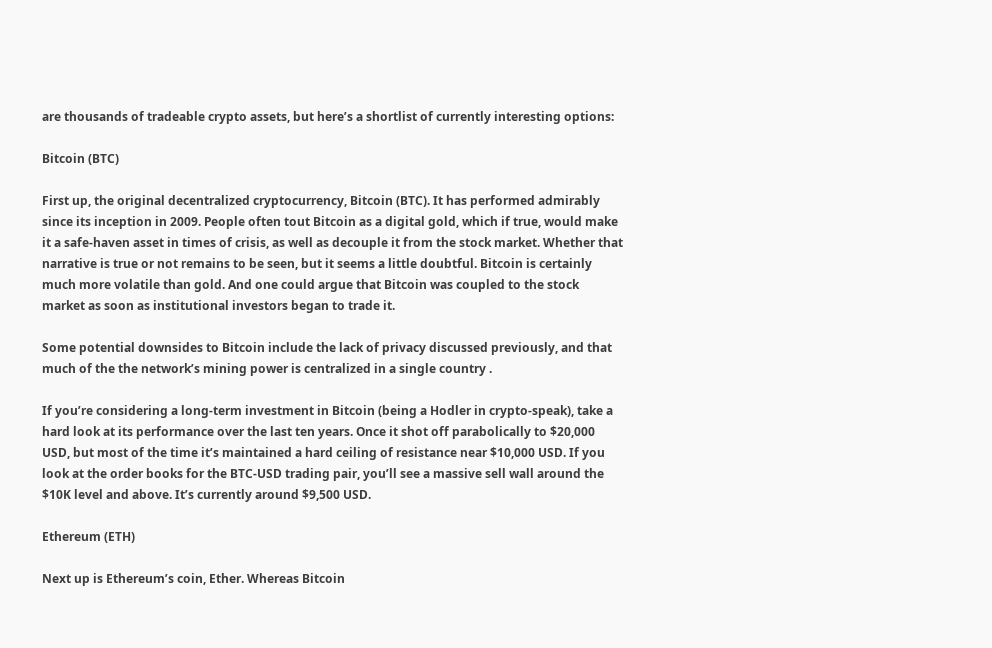are thousands of tradeable crypto assets, but here’s a shortlist of currently interesting options:

Bitcoin (BTC)

First up, the original decentralized cryptocurrency, Bitcoin (BTC). It has performed admirably since its inception in 2009. People often tout Bitcoin as a digital gold, which if true, would make it a safe-haven asset in times of crisis, as well as decouple it from the stock market. Whether that narrative is true or not remains to be seen, but it seems a little doubtful. Bitcoin is certainly much more volatile than gold. And one could argue that Bitcoin was coupled to the stock market as soon as institutional investors began to trade it.

Some potential downsides to Bitcoin include the lack of privacy discussed previously, and that much of the the network’s mining power is centralized in a single country .

If you’re considering a long-term investment in Bitcoin (being a Hodler in crypto-speak), take a hard look at its performance over the last ten years. Once it shot off parabolically to $20,000 USD, but most of the time it’s maintained a hard ceiling of resistance near $10,000 USD. If you look at the order books for the BTC-USD trading pair, you’ll see a massive sell wall around the $10K level and above. It’s currently around $9,500 USD.

Ethereum (ETH)

Next up is Ethereum’s coin, Ether. Whereas Bitcoin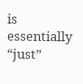is essentially “just”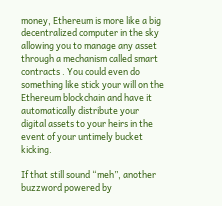money, Ethereum is more like a big decentralized computer in the sky allowing you to manage any asset through a mechanism called smart contracts . You could even do something like stick your will on the Ethereum blockchain and have it automatically distribute your digital assets to your heirs in the event of your untimely bucket kicking.

If that still sound “meh”, another buzzword powered by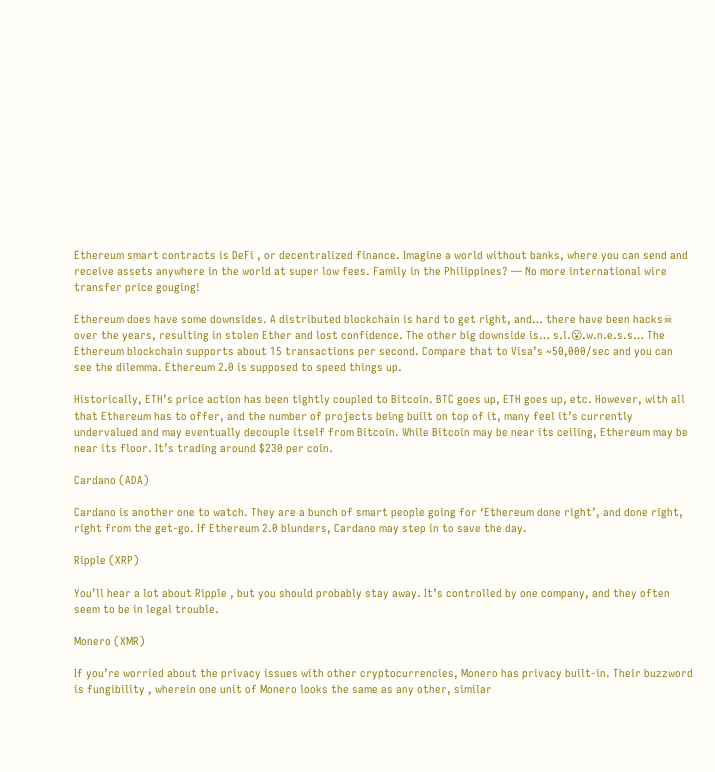Ethereum smart contracts is DeFi , or decentralized finance. Imagine a world without banks, where you can send and receive assets anywhere in the world at super low fees. Family in the Philippines? — No more international wire transfer price gouging!

Ethereum does have some downsides. A distributed blockchain is hard to get right, and… there have been hacks☠ over the years, resulting in stolen Ether and lost confidence. The other big downside is… s.l.😮.w.n.e.s.s… The Ethereum blockchain supports about 15 transactions per second. Compare that to Visa’s ~50,000/sec and you can see the dilemma. Ethereum 2.0 is supposed to speed things up.

Historically, ETH’s price action has been tightly coupled to Bitcoin. BTC goes up, ETH goes up, etc. However, with all that Ethereum has to offer, and the number of projects being built on top of it, many feel it’s currently undervalued and may eventually decouple itself from Bitcoin. While Bitcoin may be near its ceiling, Ethereum may be near its floor. It’s trading around $230 per coin.

Cardano (ADA)

Cardano is another one to watch. They are a bunch of smart people going for ‘Ethereum done right’, and done right, right from the get-go. If Ethereum 2.0 blunders, Cardano may step in to save the day.

Ripple (XRP)

You’ll hear a lot about Ripple , but you should probably stay away. It’s controlled by one company, and they often seem to be in legal trouble.

Monero (XMR)

If you’re worried about the privacy issues with other cryptocurrencies, Monero has privacy built-in. Their buzzword is fungibility , wherein one unit of Monero looks the same as any other, similar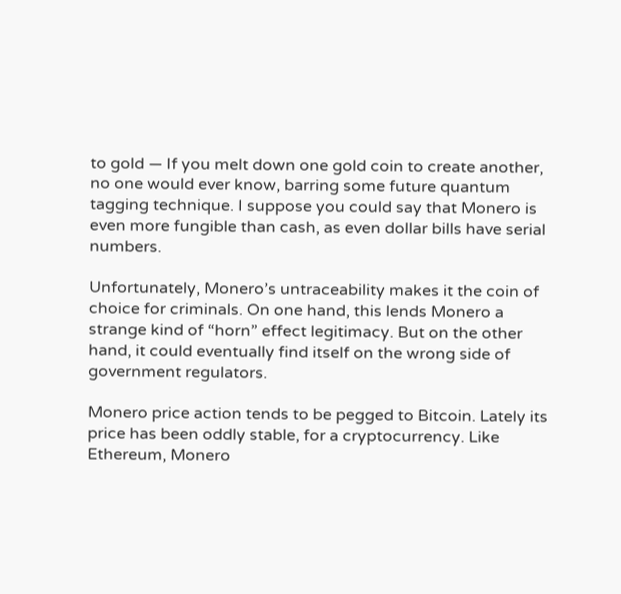to gold — If you melt down one gold coin to create another, no one would ever know, barring some future quantum tagging technique. I suppose you could say that Monero is even more fungible than cash, as even dollar bills have serial numbers.

Unfortunately, Monero’s untraceability makes it the coin of choice for criminals. On one hand, this lends Monero a strange kind of “horn” effect legitimacy. But on the other hand, it could eventually find itself on the wrong side of government regulators.

Monero price action tends to be pegged to Bitcoin. Lately its price has been oddly stable, for a cryptocurrency. Like Ethereum, Monero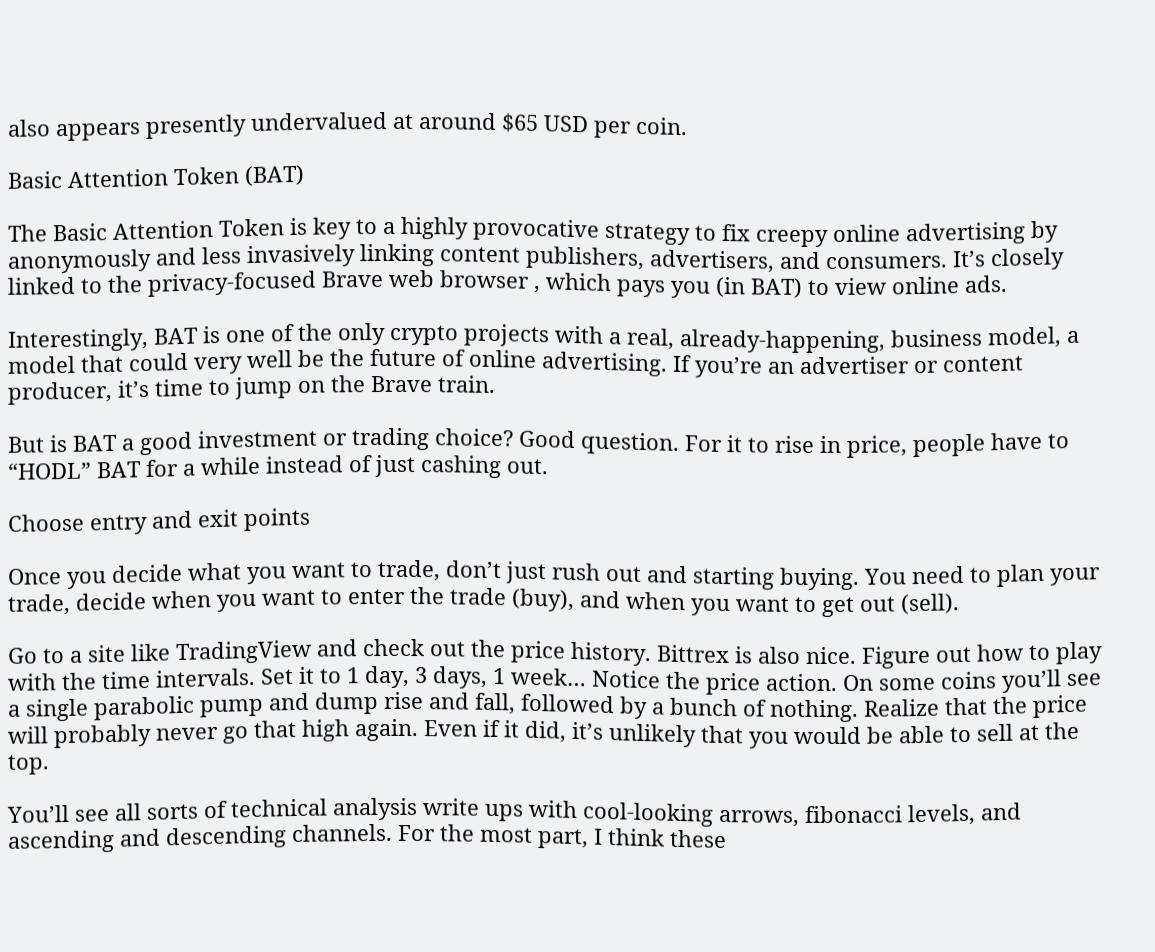also appears presently undervalued at around $65 USD per coin.

Basic Attention Token (BAT)

The Basic Attention Token is key to a highly provocative strategy to fix creepy online advertising by anonymously and less invasively linking content publishers, advertisers, and consumers. It’s closely linked to the privacy-focused Brave web browser , which pays you (in BAT) to view online ads.

Interestingly, BAT is one of the only crypto projects with a real, already-happening, business model, a model that could very well be the future of online advertising. If you’re an advertiser or content producer, it’s time to jump on the Brave train.

But is BAT a good investment or trading choice? Good question. For it to rise in price, people have to “HODL” BAT for a while instead of just cashing out.

Choose entry and exit points

Once you decide what you want to trade, don’t just rush out and starting buying. You need to plan your trade, decide when you want to enter the trade (buy), and when you want to get out (sell).

Go to a site like TradingView and check out the price history. Bittrex is also nice. Figure out how to play with the time intervals. Set it to 1 day, 3 days, 1 week… Notice the price action. On some coins you’ll see a single parabolic pump and dump rise and fall, followed by a bunch of nothing. Realize that the price will probably never go that high again. Even if it did, it’s unlikely that you would be able to sell at the top.

You’ll see all sorts of technical analysis write ups with cool-looking arrows, fibonacci levels, and ascending and descending channels. For the most part, I think these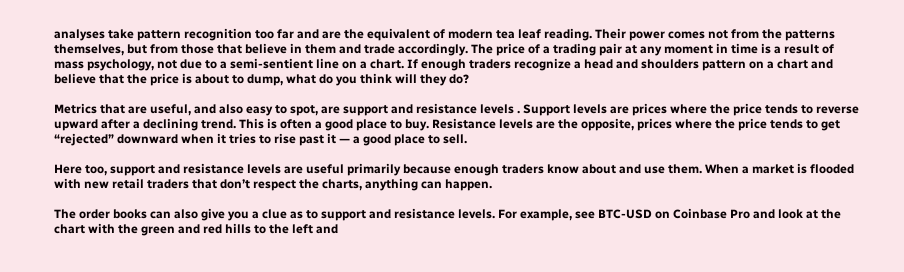analyses take pattern recognition too far and are the equivalent of modern tea leaf reading. Their power comes not from the patterns themselves, but from those that believe in them and trade accordingly. The price of a trading pair at any moment in time is a result of mass psychology, not due to a semi-sentient line on a chart. If enough traders recognize a head and shoulders pattern on a chart and believe that the price is about to dump, what do you think will they do?

Metrics that are useful, and also easy to spot, are support and resistance levels . Support levels are prices where the price tends to reverse upward after a declining trend. This is often a good place to buy. Resistance levels are the opposite, prices where the price tends to get “rejected” downward when it tries to rise past it — a good place to sell.

Here too, support and resistance levels are useful primarily because enough traders know about and use them. When a market is flooded with new retail traders that don’t respect the charts, anything can happen.

The order books can also give you a clue as to support and resistance levels. For example, see BTC-USD on Coinbase Pro and look at the chart with the green and red hills to the left and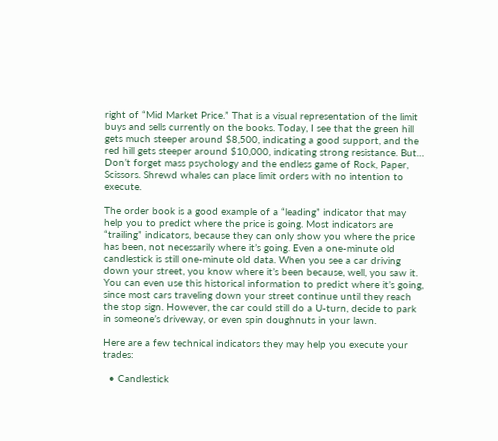right of “Mid Market Price.” That is a visual representation of the limit buys and sells currently on the books. Today, I see that the green hill gets much steeper around $8,500, indicating a good support, and the red hill gets steeper around $10,000, indicating strong resistance. But… Don’t forget mass psychology and the endless game of Rock, Paper, Scissors. Shrewd whales can place limit orders with no intention to execute.

The order book is a good example of a “leading” indicator that may help you to predict where the price is going. Most indicators are “trailing” indicators, because they can only show you where the price has been, not necessarily where it’s going. Even a one-minute old candlestick is still one-minute old data. When you see a car driving down your street, you know where it’s been because, well, you saw it. You can even use this historical information to predict where it’s going, since most cars traveling down your street continue until they reach the stop sign. However, the car could still do a U-turn, decide to park in someone’s driveway, or even spin doughnuts in your lawn.

Here are a few technical indicators they may help you execute your trades:

  • Candlestick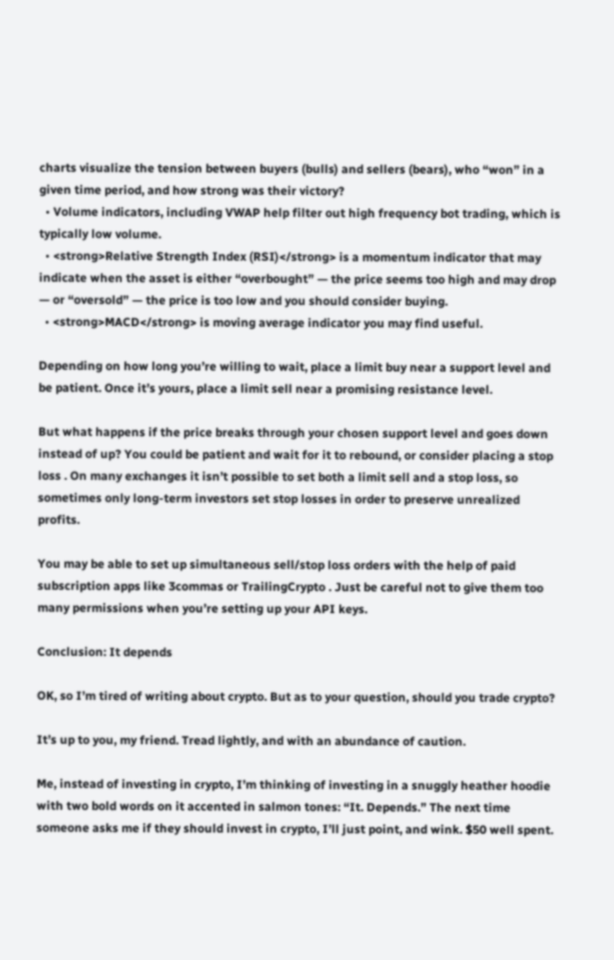charts visualize the tension between buyers (bulls) and sellers (bears), who “won” in a given time period, and how strong was their victory?
  • Volume indicators, including VWAP help filter out high frequency bot trading, which is typically low volume.
  • <strong>Relative Strength Index (RSI)</strong> is a momentum indicator that may indicate when the asset is either “overbought” — the price seems too high and may drop — or “oversold” — the price is too low and you should consider buying.
  • <strong>MACD</strong> is moving average indicator you may find useful.

Depending on how long you’re willing to wait, place a limit buy near a support level and be patient. Once it’s yours, place a limit sell near a promising resistance level.

But what happens if the price breaks through your chosen support level and goes down instead of up? You could be patient and wait for it to rebound, or consider placing a stop loss . On many exchanges it isn’t possible to set both a limit sell and a stop loss, so sometimes only long-term investors set stop losses in order to preserve unrealized profits.

You may be able to set up simultaneous sell/stop loss orders with the help of paid subscription apps like 3commas or TrailingCrypto . Just be careful not to give them too many permissions when you’re setting up your API keys.

Conclusion: It depends

OK, so I’m tired of writing about crypto. But as to your question, should you trade crypto?

It’s up to you, my friend. Tread lightly, and with an abundance of caution.

Me, instead of investing in crypto, I’m thinking of investing in a snuggly heather hoodie with two bold words on it accented in salmon tones: “It. Depends.” The next time someone asks me if they should invest in crypto, I’ll just point, and wink. $50 well spent.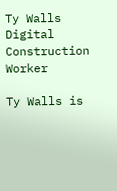Ty Walls
Digital Construction Worker

Ty Walls is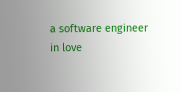a software engineer in love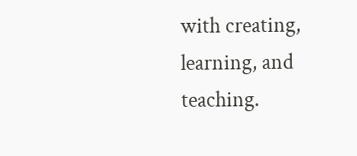with creating, learning, and teaching.